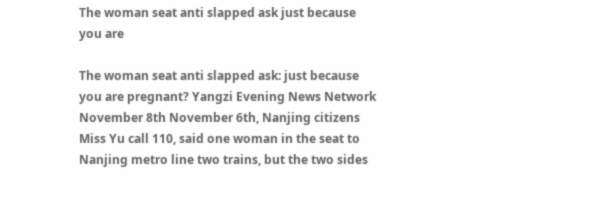The woman seat anti slapped ask just because you are

The woman seat anti slapped ask: just because you are pregnant? Yangzi Evening News Network November 8th November 6th, Nanjing citizens Miss Yu call 110, said one woman in the seat to Nanjing metro line two trains, but the two sides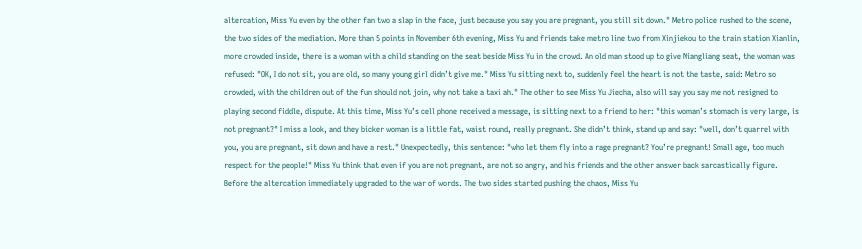altercation, Miss Yu even by the other fan two a slap in the face, just because you say you are pregnant, you still sit down." Metro police rushed to the scene, the two sides of the mediation. More than 5 points in November 6th evening, Miss Yu and friends take metro line two from Xinjiekou to the train station Xianlin, more crowded inside, there is a woman with a child standing on the seat beside Miss Yu in the crowd. An old man stood up to give Niangliang seat, the woman was refused: "OK, I do not sit, you are old, so many young girl didn’t give me." Miss Yu sitting next to, suddenly feel the heart is not the taste, said: Metro so crowded, with the children out of the fun should not join, why not take a taxi ah." The other to see Miss Yu Jiecha, also will say you say me not resigned to playing second fiddle, dispute. At this time, Miss Yu’s cell phone received a message, is sitting next to a friend to her: "this woman’s stomach is very large, is not pregnant?" I miss a look, and they bicker woman is a little fat, waist round, really pregnant. She didn’t think, stand up and say: "well, don’t quarrel with you, you are pregnant, sit down and have a rest." Unexpectedly, this sentence: "who let them fly into a rage pregnant? You’re pregnant! Small age, too much respect for the people!" Miss Yu think that even if you are not pregnant, are not so angry, and his friends and the other answer back sarcastically figure. Before the altercation immediately upgraded to the war of words. The two sides started pushing the chaos, Miss Yu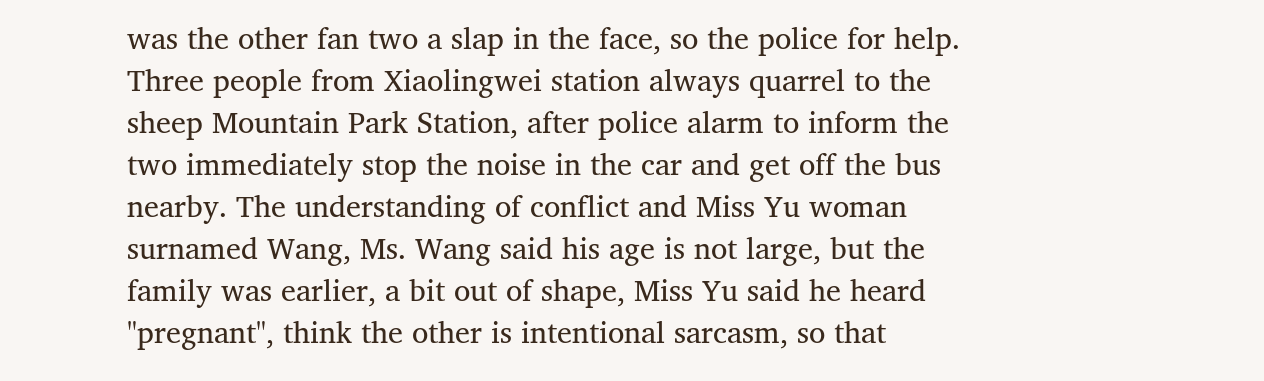was the other fan two a slap in the face, so the police for help. Three people from Xiaolingwei station always quarrel to the sheep Mountain Park Station, after police alarm to inform the two immediately stop the noise in the car and get off the bus nearby. The understanding of conflict and Miss Yu woman surnamed Wang, Ms. Wang said his age is not large, but the family was earlier, a bit out of shape, Miss Yu said he heard "pregnant", think the other is intentional sarcasm, so that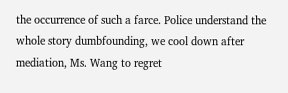the occurrence of such a farce. Police understand the whole story dumbfounding, we cool down after mediation, Ms. Wang to regret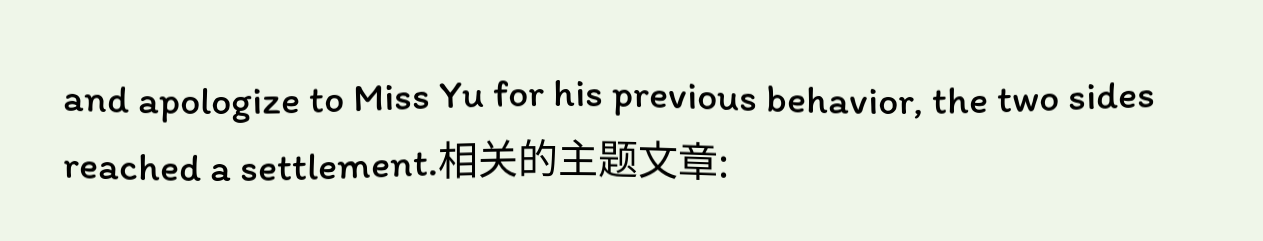and apologize to Miss Yu for his previous behavior, the two sides reached a settlement.相关的主题文章: